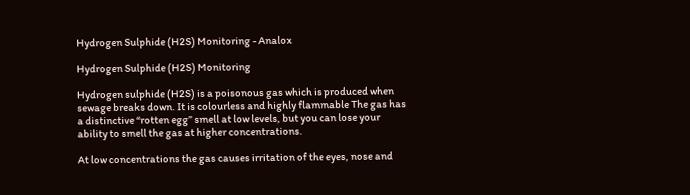Hydrogen Sulphide (H2S) Monitoring - Analox

Hydrogen Sulphide (H2S) Monitoring

Hydrogen sulphide (H2S) is a poisonous gas which is produced when sewage breaks down. It is colourless and highly flammable The gas has a distinctive “rotten egg” smell at low levels, but you can lose your ability to smell the gas at higher concentrations.

At low concentrations the gas causes irritation of the eyes, nose and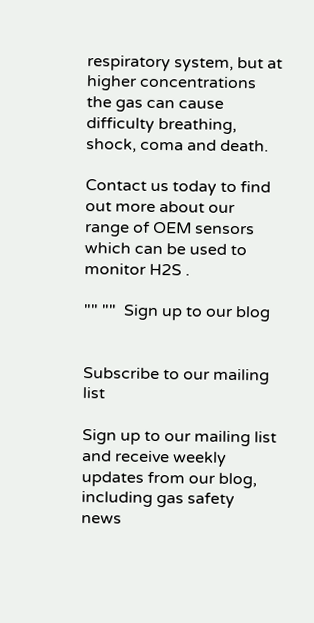respiratory system, but at higher concentrations the gas can cause difficulty breathing, shock, coma and death.

Contact us today to find out more about our range of OEM sensors which can be used to monitor H2S .

"" ""  Sign up to our blog


Subscribe to our mailing list

Sign up to our mailing list and receive weekly updates from our blog, including gas safety news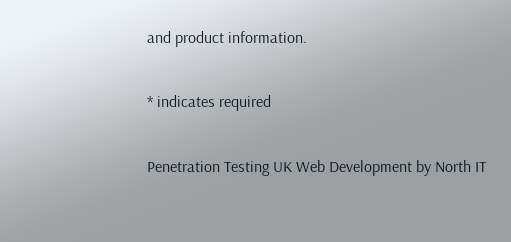and product information.

* indicates required

Penetration Testing UK Web Development by North IT